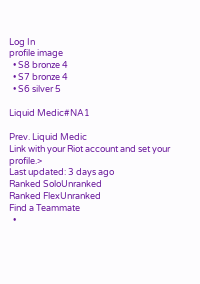Log In
profile image
  • S8 bronze 4
  • S7 bronze 4
  • S6 silver 5

Liquid Medic#NA1

Prev. Liquid Medic
Link with your Riot account and set your profile.>
Last updated: 3 days ago
Ranked SoloUnranked
Ranked FlexUnranked
Find a Teammate
  •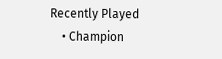Recently Played
    • Champion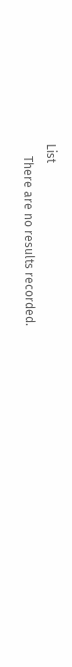List
    There are no results recorded.